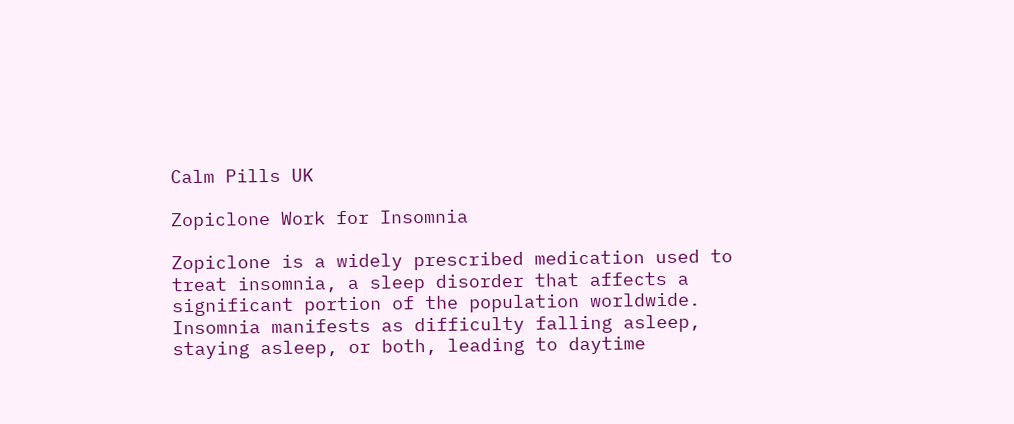Calm Pills UK

Zopiclone Work for Insomnia

Zopiclone is a widely prescribed medication used to treat insomnia, a sleep disorder that affects a significant portion of the population worldwide. Insomnia manifests as difficulty falling asleep, staying asleep, or both, leading to daytime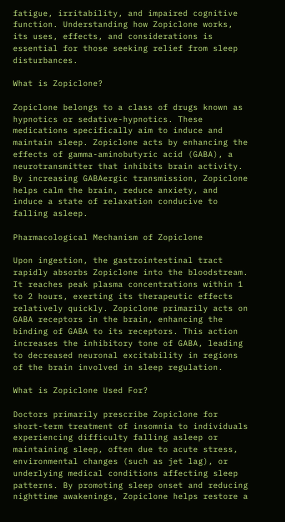fatigue, irritability, and impaired cognitive function. Understanding how Zopiclone works, its uses, effects, and considerations is essential for those seeking relief from sleep disturbances.

What is Zopiclone?

Zopiclone belongs to a class of drugs known as hypnotics or sedative-hypnotics. These medications specifically aim to induce and maintain sleep. Zopiclone acts by enhancing the effects of gamma-aminobutyric acid (GABA), a neurotransmitter that inhibits brain activity. By increasing GABAergic transmission, Zopiclone helps calm the brain, reduce anxiety, and induce a state of relaxation conducive to falling asleep.

Pharmacological Mechanism of Zopiclone

Upon ingestion, the gastrointestinal tract rapidly absorbs Zopiclone into the bloodstream. It reaches peak plasma concentrations within 1 to 2 hours, exerting its therapeutic effects relatively quickly. Zopiclone primarily acts on GABA receptors in the brain, enhancing the binding of GABA to its receptors. This action increases the inhibitory tone of GABA, leading to decreased neuronal excitability in regions of the brain involved in sleep regulation.

What is Zopiclone Used For?

Doctors primarily prescribe Zopiclone for short-term treatment of insomnia to individuals experiencing difficulty falling asleep or maintaining sleep, often due to acute stress, environmental changes (such as jet lag), or underlying medical conditions affecting sleep patterns. By promoting sleep onset and reducing nighttime awakenings, Zopiclone helps restore a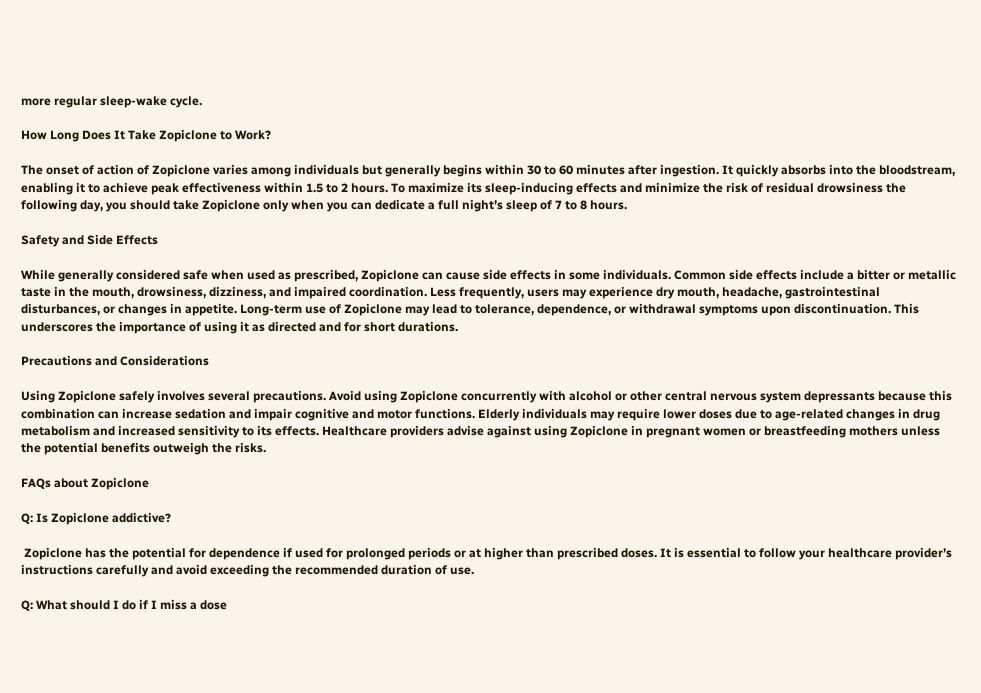more regular sleep-wake cycle.

How Long Does It Take Zopiclone to Work?

The onset of action of Zopiclone varies among individuals but generally begins within 30 to 60 minutes after ingestion. It quickly absorbs into the bloodstream, enabling it to achieve peak effectiveness within 1.5 to 2 hours. To maximize its sleep-inducing effects and minimize the risk of residual drowsiness the following day, you should take Zopiclone only when you can dedicate a full night’s sleep of 7 to 8 hours.

Safety and Side Effects

While generally considered safe when used as prescribed, Zopiclone can cause side effects in some individuals. Common side effects include a bitter or metallic taste in the mouth, drowsiness, dizziness, and impaired coordination. Less frequently, users may experience dry mouth, headache, gastrointestinal disturbances, or changes in appetite. Long-term use of Zopiclone may lead to tolerance, dependence, or withdrawal symptoms upon discontinuation. This underscores the importance of using it as directed and for short durations.

Precautions and Considerations

Using Zopiclone safely involves several precautions. Avoid using Zopiclone concurrently with alcohol or other central nervous system depressants because this combination can increase sedation and impair cognitive and motor functions. Elderly individuals may require lower doses due to age-related changes in drug metabolism and increased sensitivity to its effects. Healthcare providers advise against using Zopiclone in pregnant women or breastfeeding mothers unless the potential benefits outweigh the risks.

FAQs about Zopiclone

Q: Is Zopiclone addictive?

 Zopiclone has the potential for dependence if used for prolonged periods or at higher than prescribed doses. It is essential to follow your healthcare provider’s instructions carefully and avoid exceeding the recommended duration of use.

Q: What should I do if I miss a dose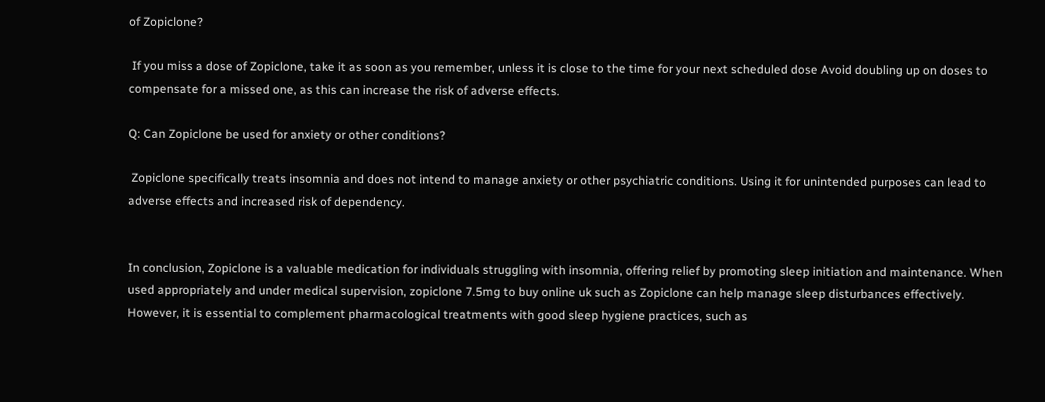of Zopiclone?

 If you miss a dose of Zopiclone, take it as soon as you remember, unless it is close to the time for your next scheduled dose Avoid doubling up on doses to compensate for a missed one, as this can increase the risk of adverse effects.

Q: Can Zopiclone be used for anxiety or other conditions?

 Zopiclone specifically treats insomnia and does not intend to manage anxiety or other psychiatric conditions. Using it for unintended purposes can lead to adverse effects and increased risk of dependency.


In conclusion, Zopiclone is a valuable medication for individuals struggling with insomnia, offering relief by promoting sleep initiation and maintenance. When used appropriately and under medical supervision, zopiclone 7.5mg to buy online uk such as Zopiclone can help manage sleep disturbances effectively. However, it is essential to complement pharmacological treatments with good sleep hygiene practices, such as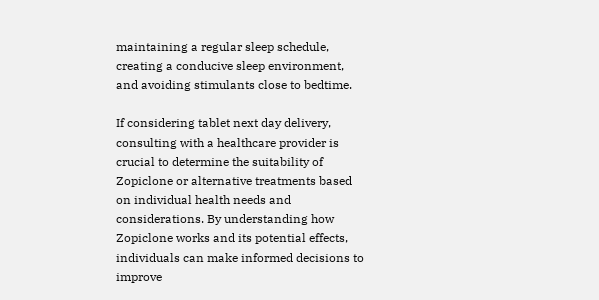maintaining a regular sleep schedule, creating a conducive sleep environment, and avoiding stimulants close to bedtime.

If considering tablet next day delivery, consulting with a healthcare provider is crucial to determine the suitability of Zopiclone or alternative treatments based on individual health needs and considerations. By understanding how Zopiclone works and its potential effects, individuals can make informed decisions to improve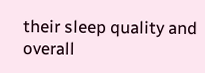their sleep quality and overall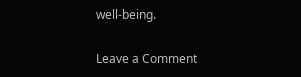well-being.

Leave a Comment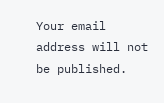Your email address will not be published.